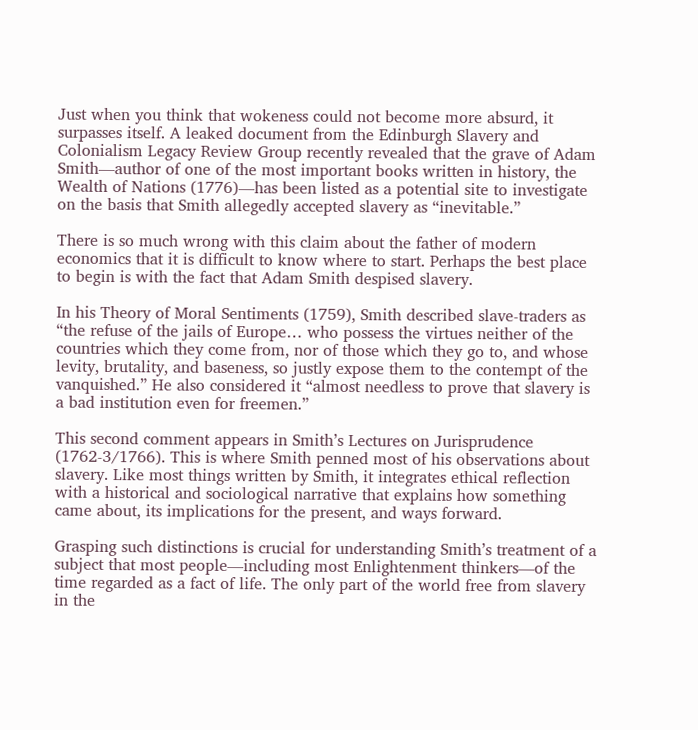Just when you think that wokeness could not become more absurd, it surpasses itself. A leaked document from the Edinburgh Slavery and Colonialism Legacy Review Group recently revealed that the grave of Adam Smith—author of one of the most important books written in history, the Wealth of Nations (1776)—has been listed as a potential site to investigate on the basis that Smith allegedly accepted slavery as “inevitable.”

There is so much wrong with this claim about the father of modern economics that it is difficult to know where to start. Perhaps the best place to begin is with the fact that Adam Smith despised slavery.

In his Theory of Moral Sentiments (1759), Smith described slave-traders as “the refuse of the jails of Europe… who possess the virtues neither of the countries which they come from, nor of those which they go to, and whose levity, brutality, and baseness, so justly expose them to the contempt of the vanquished.” He also considered it “almost needless to prove that slavery is a bad institution even for freemen.”

This second comment appears in Smith’s Lectures on Jurisprudence (1762-3/1766). This is where Smith penned most of his observations about slavery. Like most things written by Smith, it integrates ethical reflection with a historical and sociological narrative that explains how something came about, its implications for the present, and ways forward.

Grasping such distinctions is crucial for understanding Smith’s treatment of a subject that most people—including most Enlightenment thinkers—of the time regarded as a fact of life. The only part of the world free from slavery in the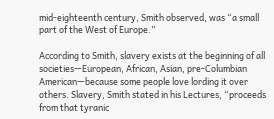mid-eighteenth century, Smith observed, was “a small part of the West of Europe.”

According to Smith, slavery exists at the beginning of all societies—European, African, Asian, pre-Columbian American—because some people love lording it over others. Slavery, Smith stated in his Lectures, “proceeds from that tyranic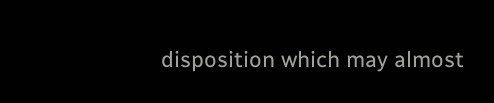disposition which may almost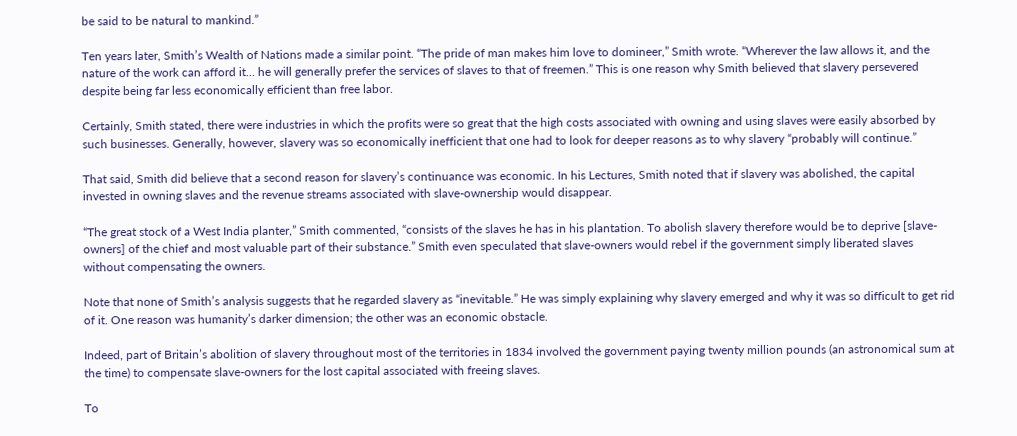be said to be natural to mankind.”

Ten years later, Smith’s Wealth of Nations made a similar point. “The pride of man makes him love to domineer,” Smith wrote. “Wherever the law allows it, and the nature of the work can afford it… he will generally prefer the services of slaves to that of freemen.” This is one reason why Smith believed that slavery persevered despite being far less economically efficient than free labor.

Certainly, Smith stated, there were industries in which the profits were so great that the high costs associated with owning and using slaves were easily absorbed by such businesses. Generally, however, slavery was so economically inefficient that one had to look for deeper reasons as to why slavery “probably will continue.”

That said, Smith did believe that a second reason for slavery’s continuance was economic. In his Lectures, Smith noted that if slavery was abolished, the capital invested in owning slaves and the revenue streams associated with slave-ownership would disappear.

“The great stock of a West India planter,” Smith commented, “consists of the slaves he has in his plantation. To abolish slavery therefore would be to deprive [slave-owners] of the chief and most valuable part of their substance.” Smith even speculated that slave-owners would rebel if the government simply liberated slaves without compensating the owners.

Note that none of Smith’s analysis suggests that he regarded slavery as “inevitable.” He was simply explaining why slavery emerged and why it was so difficult to get rid of it. One reason was humanity’s darker dimension; the other was an economic obstacle.

Indeed, part of Britain’s abolition of slavery throughout most of the territories in 1834 involved the government paying twenty million pounds (an astronomical sum at the time) to compensate slave-owners for the lost capital associated with freeing slaves.

To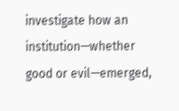investigate how an institution—whether good or evil—emerged,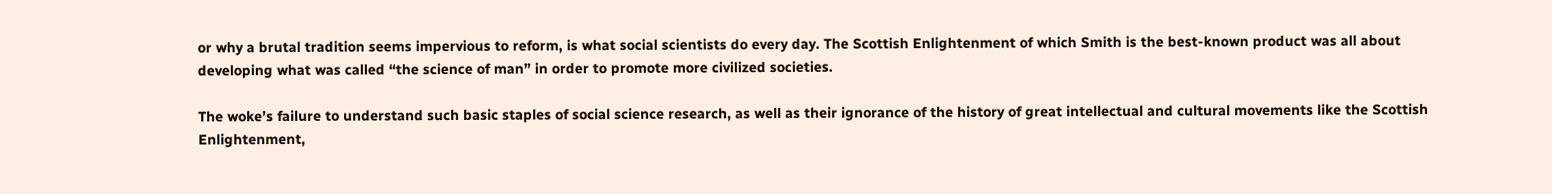or why a brutal tradition seems impervious to reform, is what social scientists do every day. The Scottish Enlightenment of which Smith is the best-known product was all about developing what was called “the science of man” in order to promote more civilized societies.

The woke’s failure to understand such basic staples of social science research, as well as their ignorance of the history of great intellectual and cultural movements like the Scottish Enlightenment,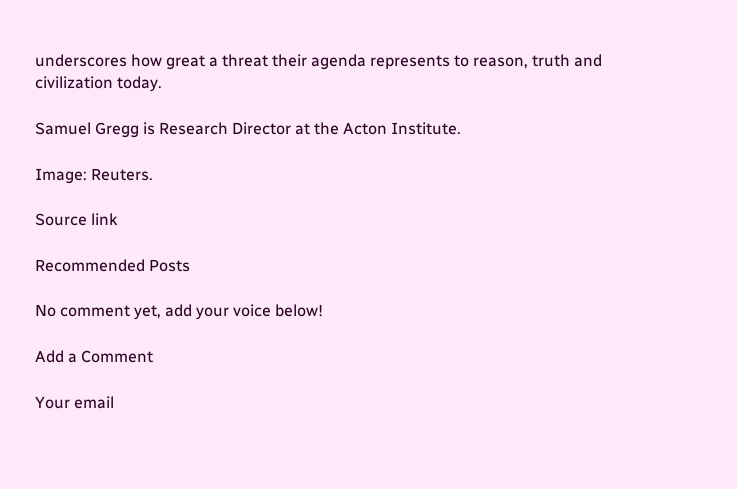underscores how great a threat their agenda represents to reason, truth and civilization today.

Samuel Gregg is Research Director at the Acton Institute.

Image: Reuters.

Source link

Recommended Posts

No comment yet, add your voice below!

Add a Comment

Your email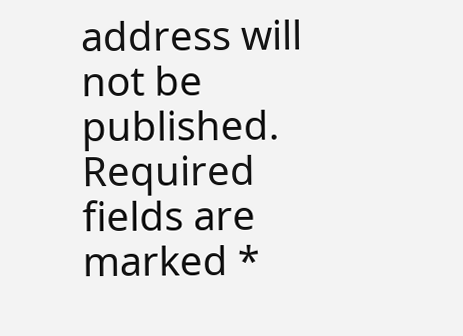address will not be published. Required fields are marked *